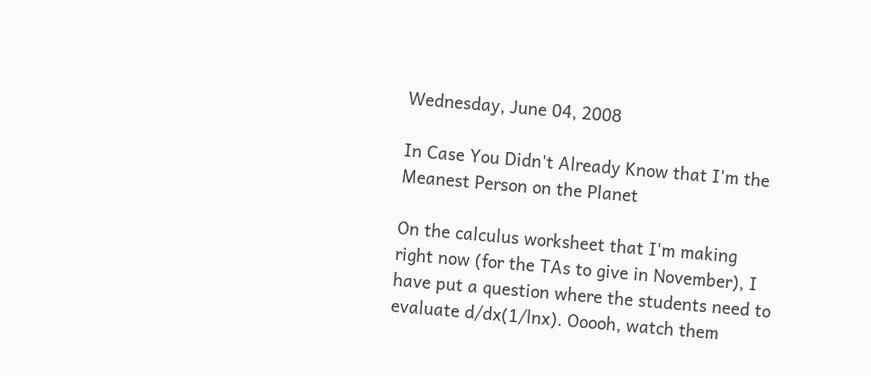Wednesday, June 04, 2008

In Case You Didn't Already Know that I'm the Meanest Person on the Planet

On the calculus worksheet that I'm making right now (for the TAs to give in November), I have put a question where the students need to evaluate d/dx(1/lnx). Ooooh, watch them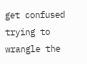get confused trying to wrangle the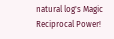natural log's Magic Reciprocal Power!